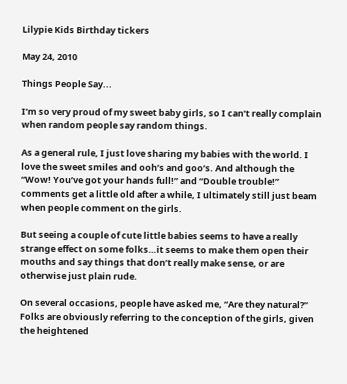Lilypie Kids Birthday tickers

May 24, 2010

Things People Say...

I’m so very proud of my sweet baby girls, so I can’t really complain when random people say random things.

As a general rule, I just love sharing my babies with the world. I love the sweet smiles and ooh’s and goo’s. And although the “Wow! You’ve got your hands full!” and “Double trouble!” comments get a little old after a while, I ultimately still just beam when people comment on the girls.

But seeing a couple of cute little babies seems to have a really strange effect on some folks…it seems to make them open their mouths and say things that don’t really make sense, or are otherwise just plain rude.

On several occasions, people have asked me, “Are they natural?” Folks are obviously referring to the conception of the girls, given the heightened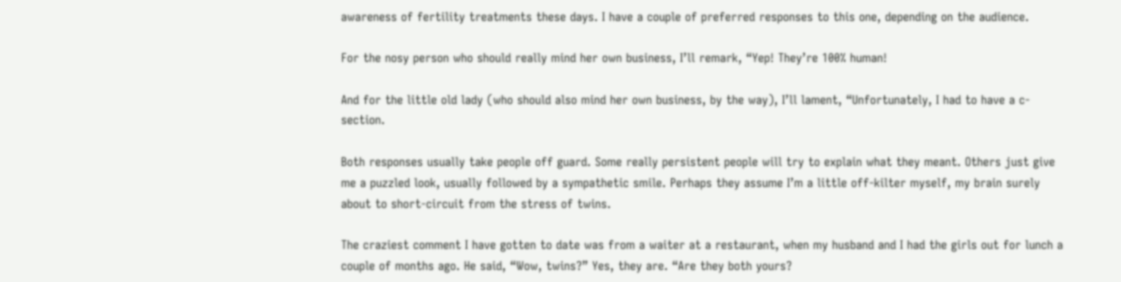awareness of fertility treatments these days. I have a couple of preferred responses to this one, depending on the audience.

For the nosy person who should really mind her own business, I’ll remark, “Yep! They’re 100% human!

And for the little old lady (who should also mind her own business, by the way), I’ll lament, “Unfortunately, I had to have a c-section.

Both responses usually take people off guard. Some really persistent people will try to explain what they meant. Others just give me a puzzled look, usually followed by a sympathetic smile. Perhaps they assume I’m a little off-kilter myself, my brain surely about to short-circuit from the stress of twins.

The craziest comment I have gotten to date was from a waiter at a restaurant, when my husband and I had the girls out for lunch a couple of months ago. He said, “Wow, twins?” Yes, they are. “Are they both yours?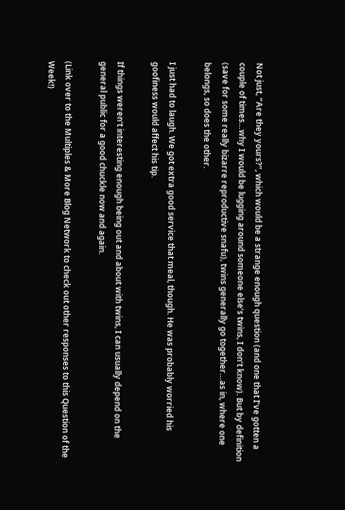Not just, “Are they yours?”, which would be a strange enough question (and one that I’ve gotten a couple of times…why I would be lugging around someone else’s twins, I don’t know). But by definition (save for some really bizarre reproductive snafu), twins generally go together…as in, where one belongs, so does the other.

I just had to laugh. We got extra good service that meal, though. He was probably worried his goofiness would affect his tip.

If things weren't interesting enough being out and about with twins, I can usually depend on the general public for a good chuckle now and again.

(Link over to the Multiples & More Blog Network to check out other responses to this Question of the Week!)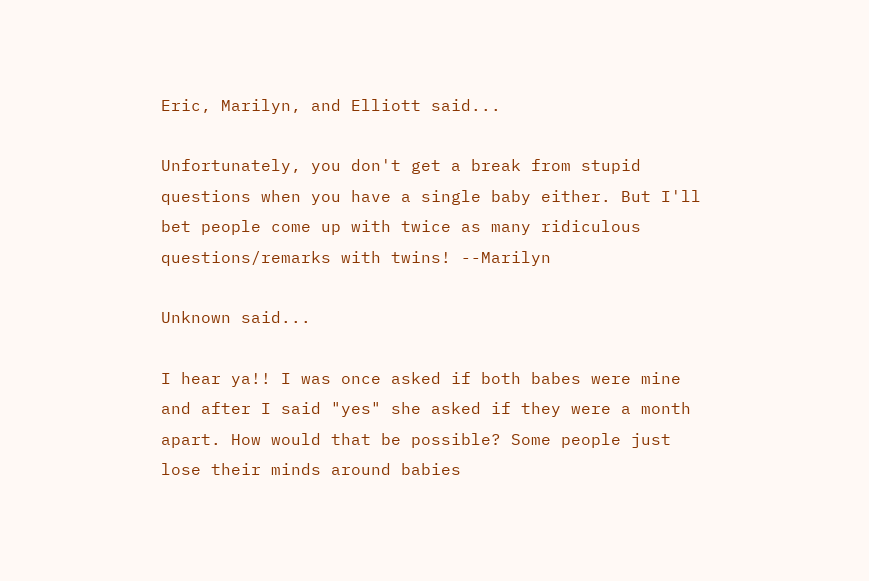Eric, Marilyn, and Elliott said...

Unfortunately, you don't get a break from stupid questions when you have a single baby either. But I'll bet people come up with twice as many ridiculous questions/remarks with twins! --Marilyn

Unknown said...

I hear ya!! I was once asked if both babes were mine and after I said "yes" she asked if they were a month apart. How would that be possible? Some people just lose their minds around babies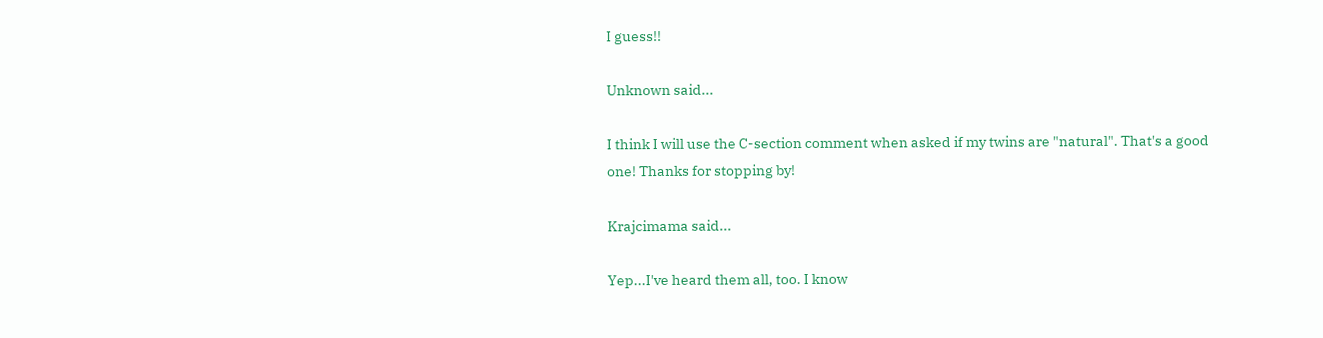I guess!!

Unknown said...

I think I will use the C-section comment when asked if my twins are "natural". That's a good one! Thanks for stopping by!

Krajcimama said...

Yep...I've heard them all, too. I know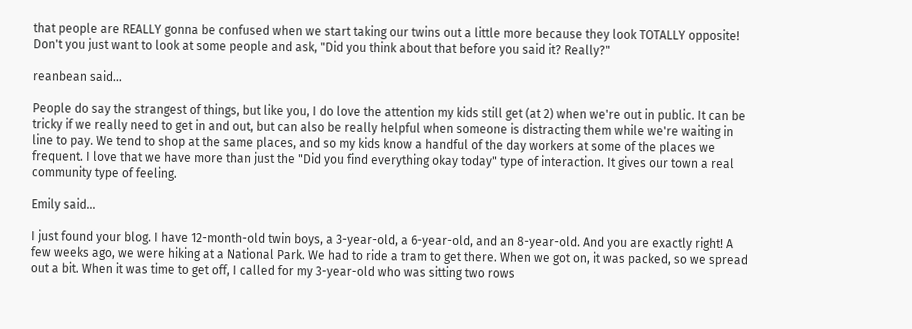that people are REALLY gonna be confused when we start taking our twins out a little more because they look TOTALLY opposite! Don't you just want to look at some people and ask, "Did you think about that before you said it? Really?"

reanbean said...

People do say the strangest of things, but like you, I do love the attention my kids still get (at 2) when we're out in public. It can be tricky if we really need to get in and out, but can also be really helpful when someone is distracting them while we're waiting in line to pay. We tend to shop at the same places, and so my kids know a handful of the day workers at some of the places we frequent. I love that we have more than just the "Did you find everything okay today" type of interaction. It gives our town a real community type of feeling.

Emily said...

I just found your blog. I have 12-month-old twin boys, a 3-year-old, a 6-year-old, and an 8-year-old. And you are exactly right! A few weeks ago, we were hiking at a National Park. We had to ride a tram to get there. When we got on, it was packed, so we spread out a bit. When it was time to get off, I called for my 3-year-old who was sitting two rows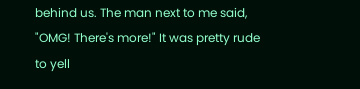behind us. The man next to me said, "OMG! There's more!" It was pretty rude to yell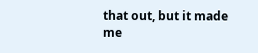that out, but it made me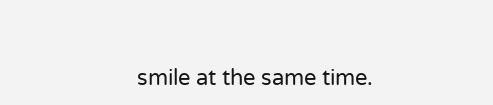smile at the same time.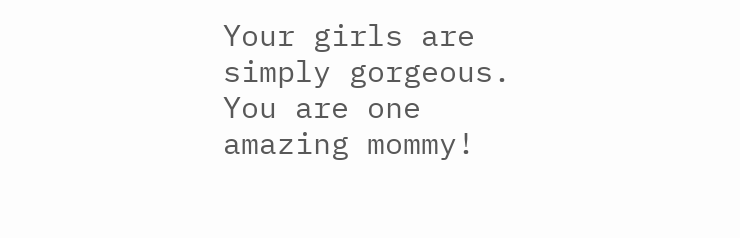Your girls are simply gorgeous. You are one amazing mommy!